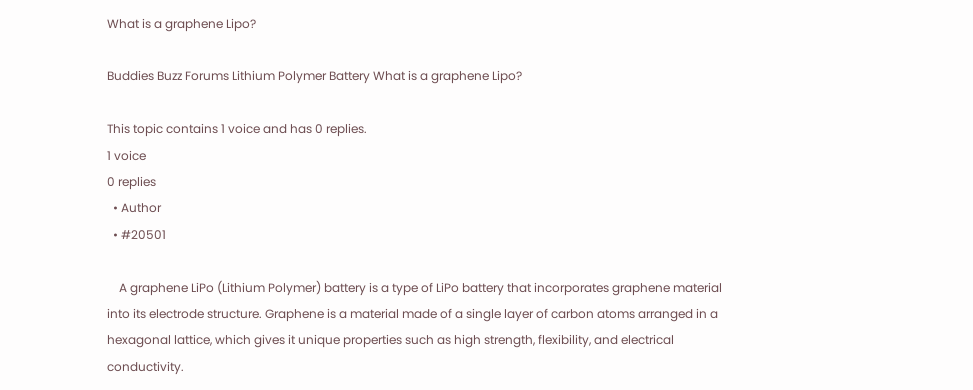What is a graphene Lipo?

Buddies Buzz Forums Lithium Polymer Battery What is a graphene Lipo?

This topic contains 1 voice and has 0 replies.
1 voice
0 replies
  • Author
  • #20501

    A graphene LiPo (Lithium Polymer) battery is a type of LiPo battery that incorporates graphene material into its electrode structure. Graphene is a material made of a single layer of carbon atoms arranged in a hexagonal lattice, which gives it unique properties such as high strength, flexibility, and electrical conductivity.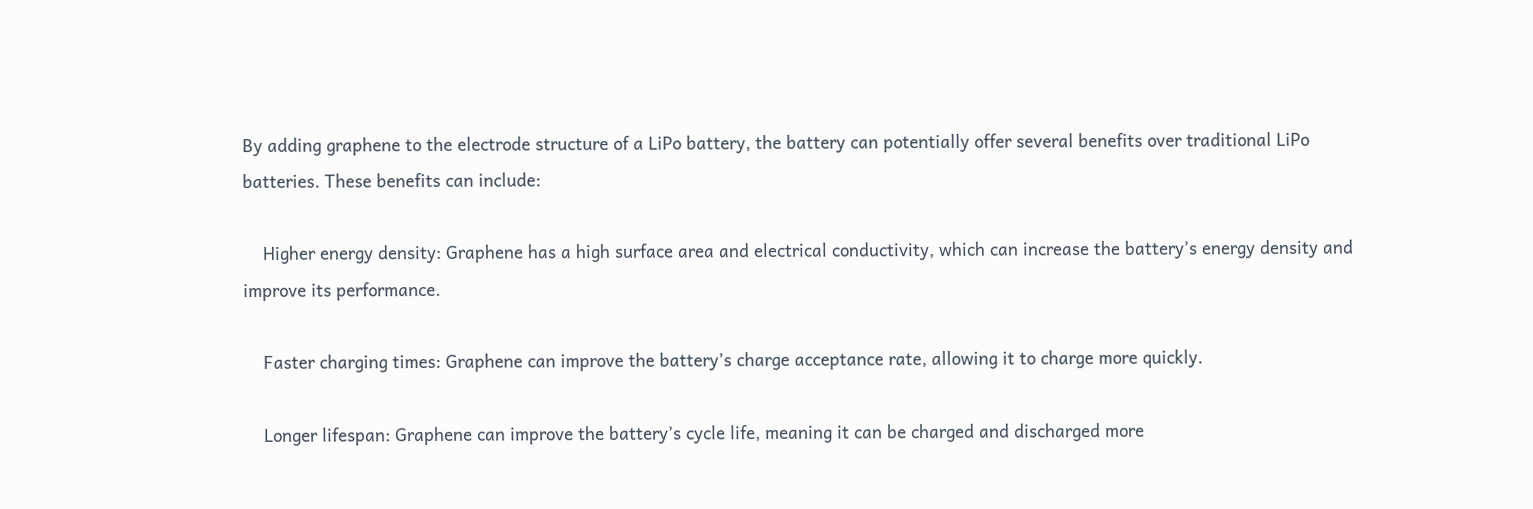By adding graphene to the electrode structure of a LiPo battery, the battery can potentially offer several benefits over traditional LiPo batteries. These benefits can include:

    Higher energy density: Graphene has a high surface area and electrical conductivity, which can increase the battery’s energy density and improve its performance.

    Faster charging times: Graphene can improve the battery’s charge acceptance rate, allowing it to charge more quickly.

    Longer lifespan: Graphene can improve the battery’s cycle life, meaning it can be charged and discharged more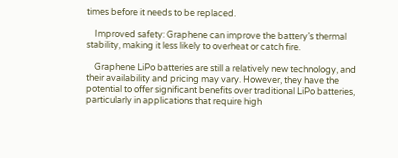times before it needs to be replaced.

    Improved safety: Graphene can improve the battery’s thermal stability, making it less likely to overheat or catch fire.

    Graphene LiPo batteries are still a relatively new technology, and their availability and pricing may vary. However, they have the potential to offer significant benefits over traditional LiPo batteries, particularly in applications that require high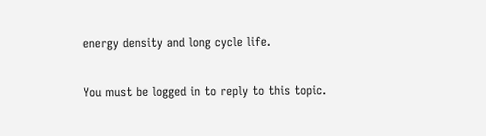energy density and long cycle life.

You must be logged in to reply to this topic.